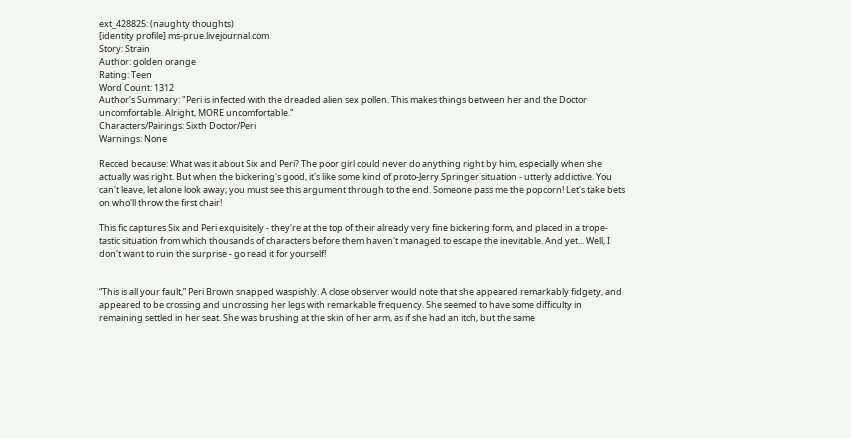ext_428825: (naughty thoughts)
[identity profile] ms-prue.livejournal.com
Story: Strain
Author: golden orange
Rating: Teen
Word Count: 1312
Author's Summary: "Peri is infected with the dreaded alien sex pollen. This makes things between her and the Doctor uncomfortable. Alright, MORE uncomfortable."
Characters/Pairings: Sixth Doctor/Peri
Warnings: None

Recced because: What was it about Six and Peri? The poor girl could never do anything right by him, especially when she actually was right. But when the bickering's good, it's like some kind of proto-Jerry Springer situation - utterly addictive. You can't leave, let alone look away; you must see this argument through to the end. Someone pass me the popcorn! Let's take bets on who'll throw the first chair!

This fic captures Six and Peri exquisitely - they're at the top of their already very fine bickering form, and placed in a trope-tastic situation from which thousands of characters before them haven't managed to escape the inevitable. And yet... Well, I don't want to ruin the surprise - go read it for yourself!


“This is all your fault,” Peri Brown snapped waspishly. A close observer would note that she appeared remarkably fidgety, and appeared to be crossing and uncrossing her legs with remarkable frequency. She seemed to have some difficulty in remaining settled in her seat. She was brushing at the skin of her arm, as if she had an itch, but the same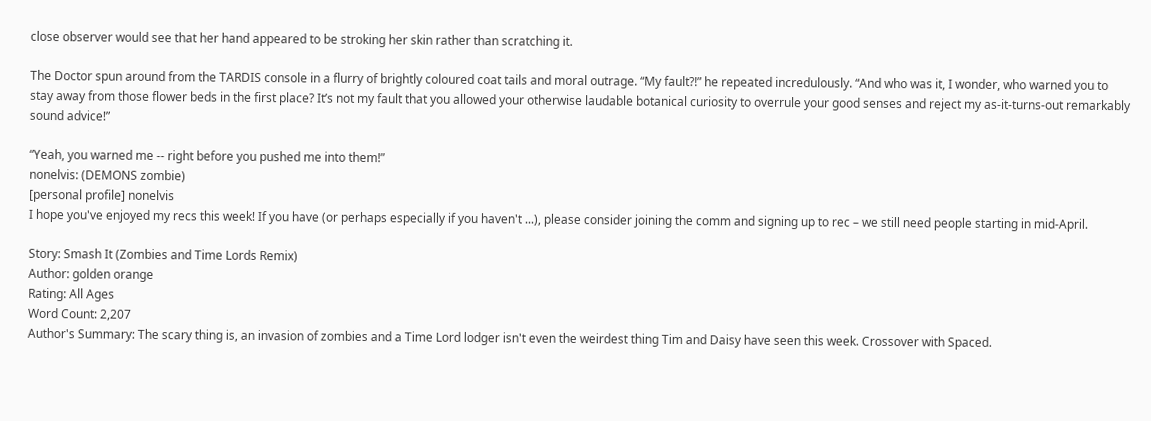close observer would see that her hand appeared to be stroking her skin rather than scratching it.

The Doctor spun around from the TARDIS console in a flurry of brightly coloured coat tails and moral outrage. “My fault?!” he repeated incredulously. “And who was it, I wonder, who warned you to stay away from those flower beds in the first place? It’s not my fault that you allowed your otherwise laudable botanical curiosity to overrule your good senses and reject my as-it-turns-out remarkably sound advice!”

“Yeah, you warned me -- right before you pushed me into them!”
nonelvis: (DEMONS zombie)
[personal profile] nonelvis
I hope you've enjoyed my recs this week! If you have (or perhaps especially if you haven't ...), please consider joining the comm and signing up to rec – we still need people starting in mid-April.

Story: Smash It (Zombies and Time Lords Remix)
Author: golden orange
Rating: All Ages
Word Count: 2,207
Author's Summary: The scary thing is, an invasion of zombies and a Time Lord lodger isn't even the weirdest thing Tim and Daisy have seen this week. Crossover with Spaced.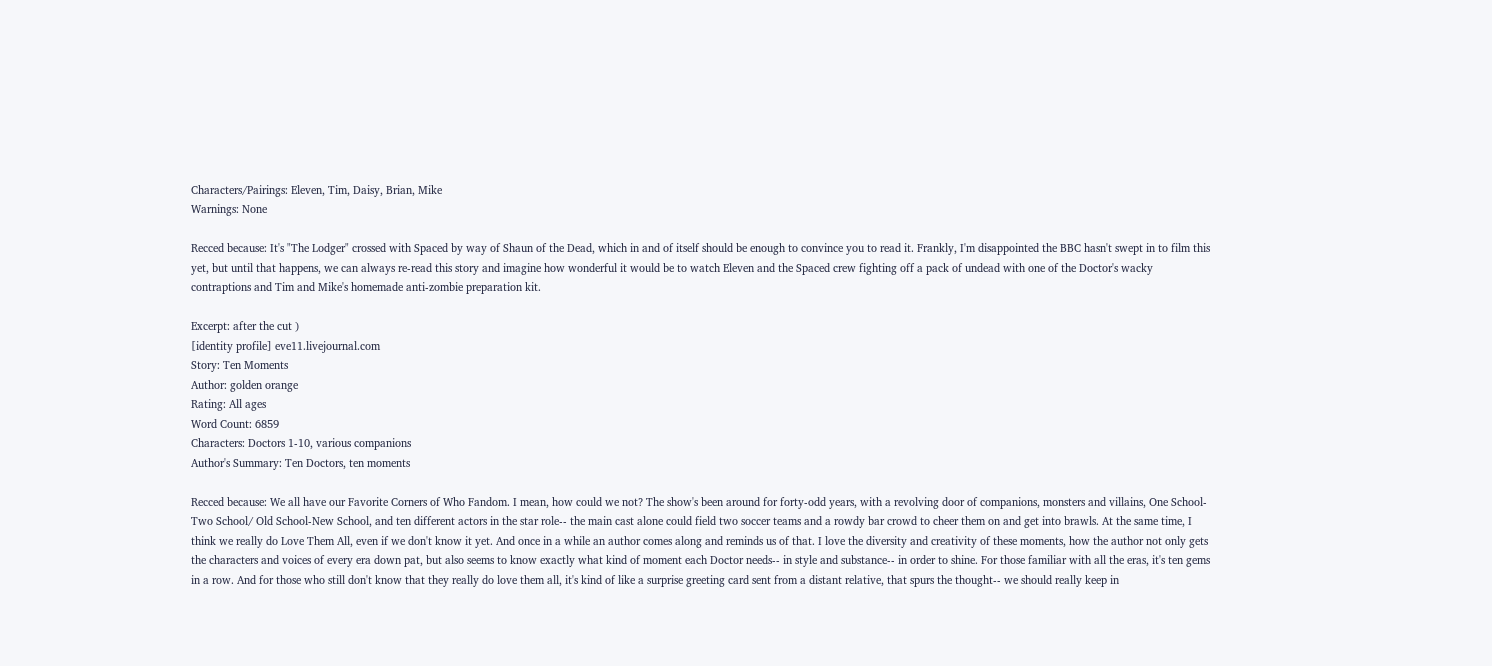Characters/Pairings: Eleven, Tim, Daisy, Brian, Mike
Warnings: None

Recced because: It's "The Lodger" crossed with Spaced by way of Shaun of the Dead, which in and of itself should be enough to convince you to read it. Frankly, I'm disappointed the BBC hasn't swept in to film this yet, but until that happens, we can always re-read this story and imagine how wonderful it would be to watch Eleven and the Spaced crew fighting off a pack of undead with one of the Doctor's wacky contraptions and Tim and Mike's homemade anti-zombie preparation kit.

Excerpt: after the cut )
[identity profile] eve11.livejournal.com
Story: Ten Moments
Author: golden orange
Rating: All ages
Word Count: 6859
Characters: Doctors 1-10, various companions
Author's Summary: Ten Doctors, ten moments

Recced because: We all have our Favorite Corners of Who Fandom. I mean, how could we not? The show's been around for forty-odd years, with a revolving door of companions, monsters and villains, One School-Two School/ Old School-New School, and ten different actors in the star role-- the main cast alone could field two soccer teams and a rowdy bar crowd to cheer them on and get into brawls. At the same time, I think we really do Love Them All, even if we don't know it yet. And once in a while an author comes along and reminds us of that. I love the diversity and creativity of these moments, how the author not only gets the characters and voices of every era down pat, but also seems to know exactly what kind of moment each Doctor needs-- in style and substance-- in order to shine. For those familiar with all the eras, it's ten gems in a row. And for those who still don't know that they really do love them all, it's kind of like a surprise greeting card sent from a distant relative, that spurs the thought-- we should really keep in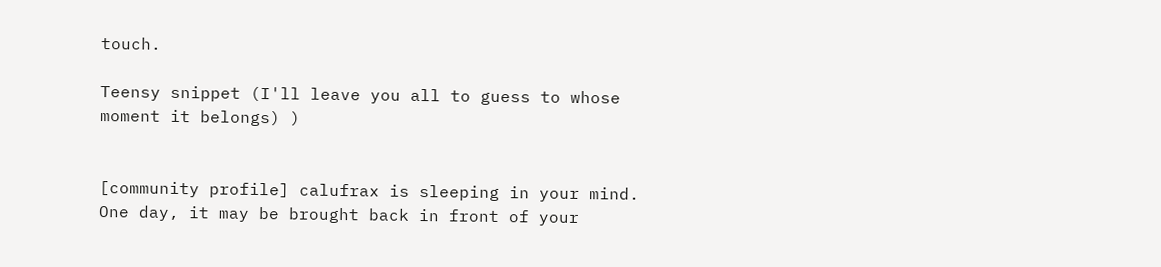touch.

Teensy snippet (I'll leave you all to guess to whose moment it belongs) )


[community profile] calufrax is sleeping in your mind. One day, it may be brought back in front of your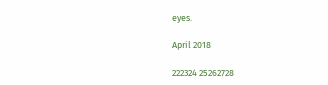eyes.

April 2018

222324 25262728